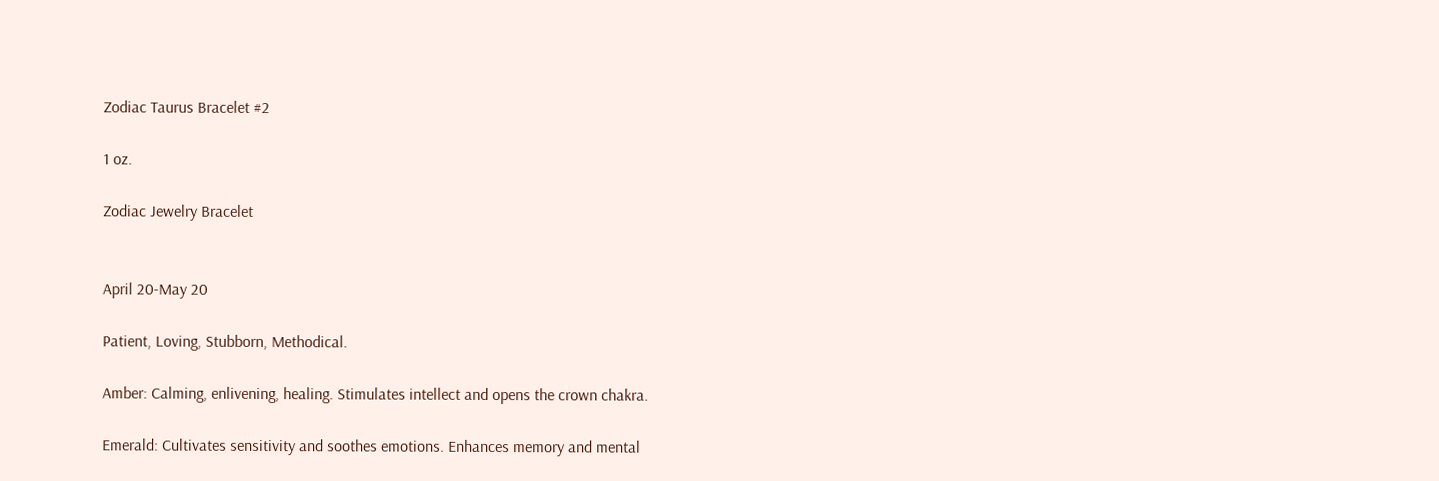Zodiac Taurus Bracelet #2

1 oz.

Zodiac Jewelry Bracelet


April 20-May 20

Patient, Loving, Stubborn, Methodical.

Amber: Calming, enlivening, healing. Stimulates intellect and opens the crown chakra.

Emerald: Cultivates sensitivity and soothes emotions. Enhances memory and mental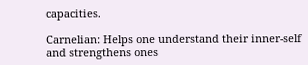capacities.

Carnelian: Helps one understand their inner-self and strengthens ones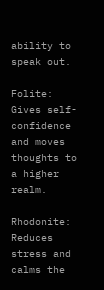ability to speak out.

Folite: Gives self-confidence and moves thoughts to a higher realm.

Rhodonite: Reduces stress and calms the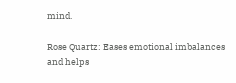mind.

Rose Quartz: Eases emotional imbalances and helps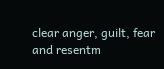clear anger, guilt, fear and resentm